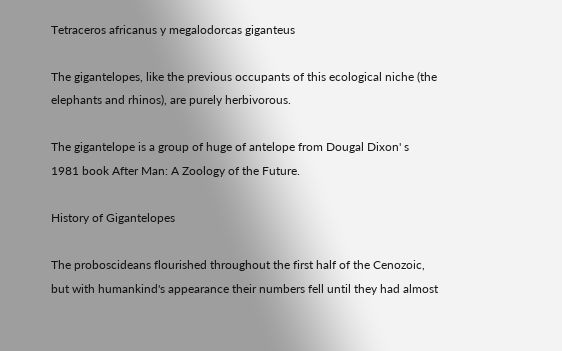Tetraceros africanus y megalodorcas giganteus

The gigantelopes, like the previous occupants of this ecological niche (the elephants and rhinos), are purely herbivorous.

The gigantelope is a group of huge of antelope from Dougal Dixon' s 1981 book After Man: A Zoology of the Future.

History of Gigantelopes

The proboscideans flourished throughout the first half of the Cenozoic, but with humankind's appearance their numbers fell until they had almost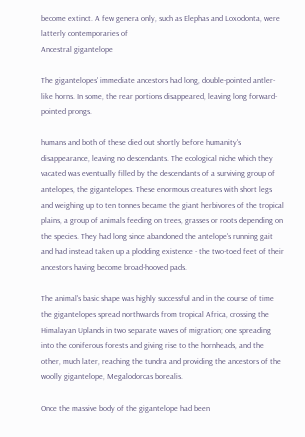become extinct. A few genera only, such as Elephas and Loxodonta, were latterly contemporaries of
Ancestral gigantelope

The gigantelopes' immediate ancestors had long, double-pointed antler-like horns. In some, the rear portions disappeared, leaving long forward-pointed prongs.

humans and both of these died out shortly before humanity's disappearance, leaving no descendants. The ecological niche which they vacated was eventually filled by the descendants of a surviving group of antelopes, the gigantelopes. These enormous creatures with short legs and weighing up to ten tonnes became the giant herbivores of the tropical plains, a group of animals feeding on trees, grasses or roots depending on the species. They had long since abandoned the antelope's running gait and had instead taken up a plodding existence - the two-toed feet of their ancestors having become broad-hooved pads.

The animal's basic shape was highly successful and in the course of time the gigantelopes spread northwards from tropical Africa, crossing the Himalayan Uplands in two separate waves of migration; one spreading into the coniferous forests and giving rise to the hornheads, and the other, much later, reaching the tundra and providing the ancestors of the woolly gigantelope, Megalodorcas borealis.

Once the massive body of the gigantelope had been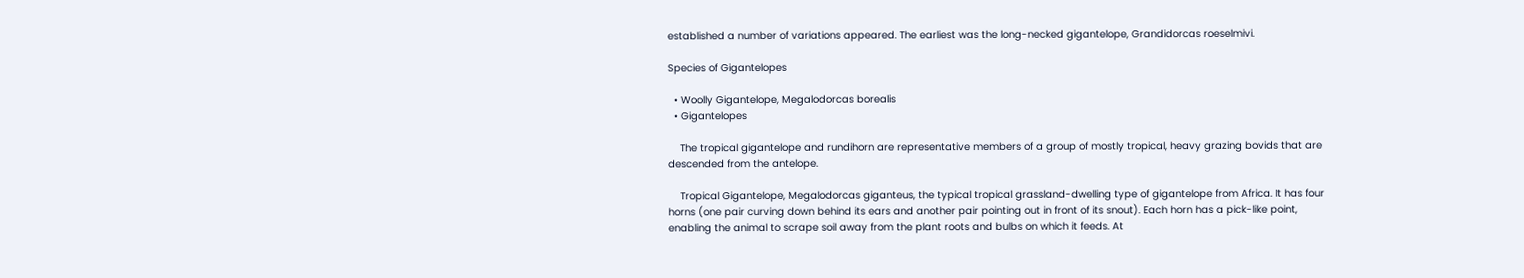established a number of variations appeared. The earliest was the long-necked gigantelope, Grandidorcas roeselmivi.

Species of Gigantelopes

  • Woolly Gigantelope, Megalodorcas borealis
  • Gigantelopes

    The tropical gigantelope and rundihorn are representative members of a group of mostly tropical, heavy grazing bovids that are descended from the antelope.

    Tropical Gigantelope, Megalodorcas giganteus, the typical tropical grassland-dwelling type of gigantelope from Africa. It has four horns (one pair curving down behind its ears and another pair pointing out in front of its snout). Each horn has a pick-like point, enabling the animal to scrape soil away from the plant roots and bulbs on which it feeds. At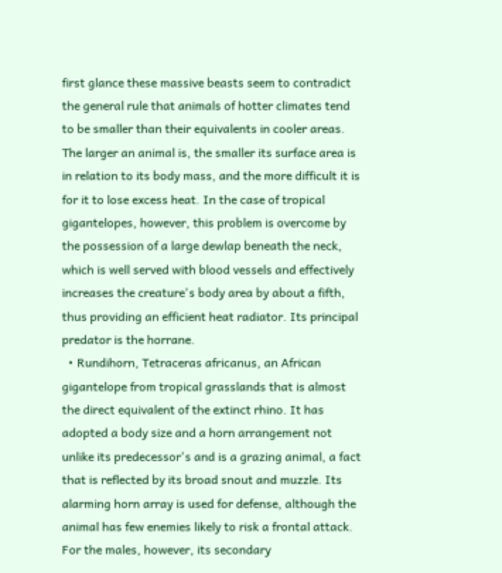first glance these massive beasts seem to contradict the general rule that animals of hotter climates tend to be smaller than their equivalents in cooler areas. The larger an animal is, the smaller its surface area is in relation to its body mass, and the more difficult it is for it to lose excess heat. In the case of tropical gigantelopes, however, this problem is overcome by the possession of a large dewlap beneath the neck, which is well served with blood vessels and effectively increases the creature's body area by about a fifth, thus providing an efficient heat radiator. Its principal predator is the horrane.
  • Rundihorn, Tetraceras africanus, an African gigantelope from tropical grasslands that is almost the direct equivalent of the extinct rhino. It has adopted a body size and a horn arrangement not unlike its predecessor's and is a grazing animal, a fact that is reflected by its broad snout and muzzle. Its alarming horn array is used for defense, although the animal has few enemies likely to risk a frontal attack. For the males, however, its secondary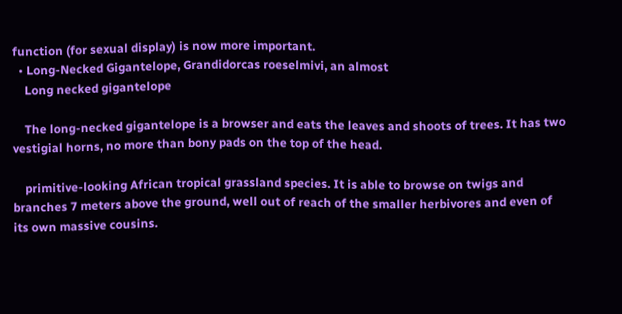function (for sexual display) is now more important.
  • Long-Necked Gigantelope, Grandidorcas roeselmivi, an almost
    Long necked gigantelope

    The long-necked gigantelope is a browser and eats the leaves and shoots of trees. It has two vestigial horns, no more than bony pads on the top of the head.

    primitive-looking African tropical grassland species. It is able to browse on twigs and branches 7 meters above the ground, well out of reach of the smaller herbivores and even of its own massive cousins.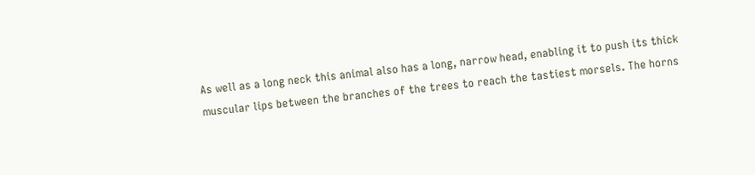As well as a long neck this animal also has a long, narrow head, enabling it to push its thick muscular lips between the branches of the trees to reach the tastiest morsels. The horns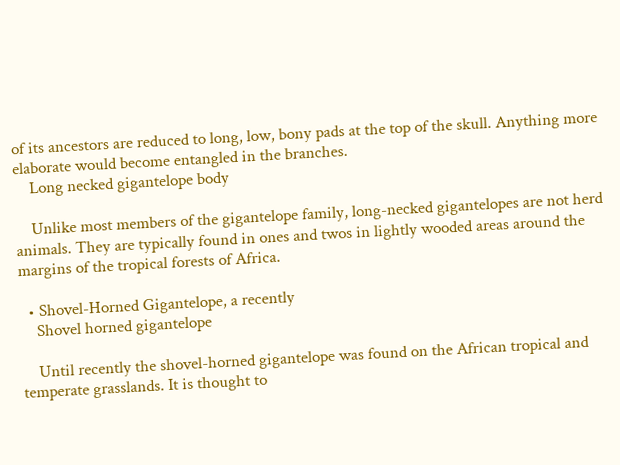of its ancestors are reduced to long, low, bony pads at the top of the skull. Anything more elaborate would become entangled in the branches.
    Long necked gigantelope body

    Unlike most members of the gigantelope family, long-necked gigantelopes are not herd animals. They are typically found in ones and twos in lightly wooded areas around the margins of the tropical forests of Africa.

  • Shovel-Horned Gigantelope, a recently
    Shovel horned gigantelope

    Until recently the shovel-horned gigantelope was found on the African tropical and temperate grasslands. It is thought to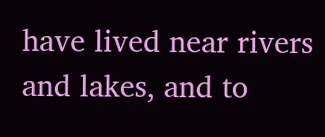have lived near rivers and lakes, and to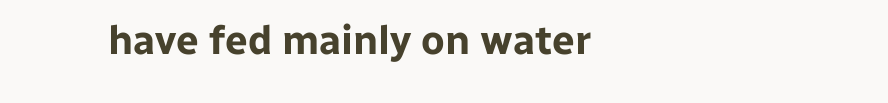have fed mainly on water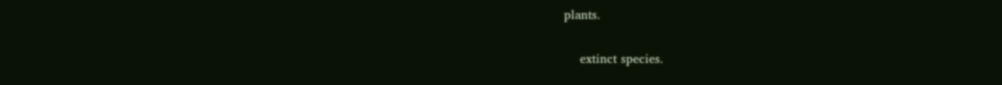plants.

    extinct species.